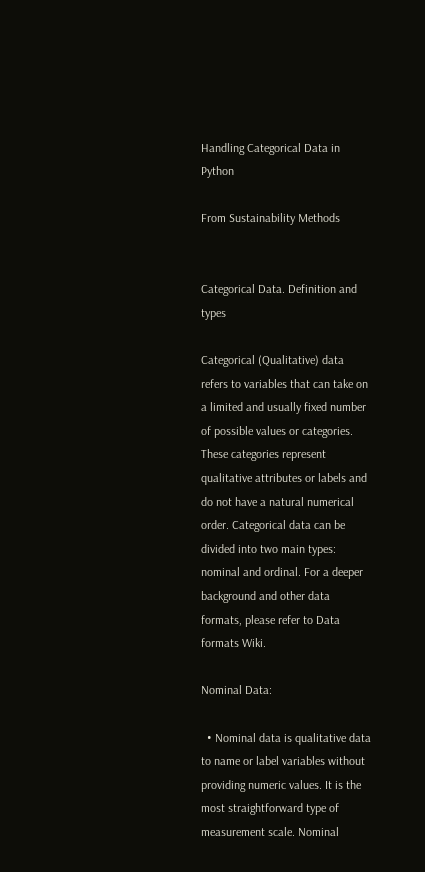Handling Categorical Data in Python

From Sustainability Methods


Categorical Data. Definition and types

Categorical (Qualitative) data refers to variables that can take on a limited and usually fixed number of possible values or categories. These categories represent qualitative attributes or labels and do not have a natural numerical order. Categorical data can be divided into two main types: nominal and ordinal. For a deeper background and other data formats, please refer to Data formats Wiki.

Nominal Data:

  • Nominal data is qualitative data to name or label variables without providing numeric values. It is the most straightforward type of measurement scale. Nominal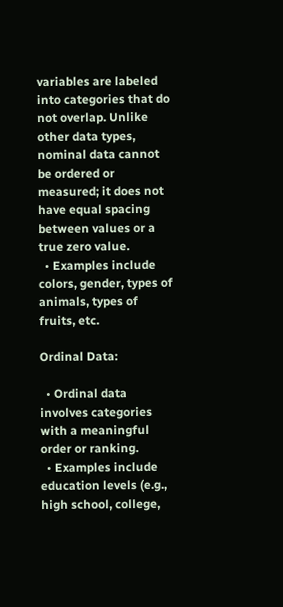variables are labeled into categories that do not overlap. Unlike other data types, nominal data cannot be ordered or measured; it does not have equal spacing between values or a true zero value.
  • Examples include colors, gender, types of animals, types of fruits, etc.

Ordinal Data:

  • Ordinal data involves categories with a meaningful order or ranking.
  • Examples include education levels (e.g., high school, college,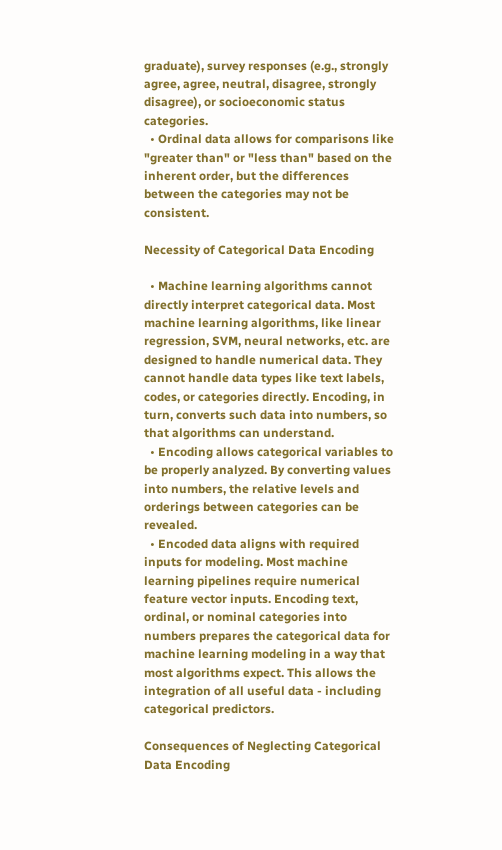graduate), survey responses (e.g., strongly agree, agree, neutral, disagree, strongly disagree), or socioeconomic status categories.
  • Ordinal data allows for comparisons like "greater than" or "less than" based on the inherent order, but the differences between the categories may not be consistent.

Necessity of Categorical Data Encoding

  • Machine learning algorithms cannot directly interpret categorical data. Most machine learning algorithms, like linear regression, SVM, neural networks, etc. are designed to handle numerical data. They cannot handle data types like text labels, codes, or categories directly. Encoding, in turn, converts such data into numbers, so that algorithms can understand.
  • Encoding allows categorical variables to be properly analyzed. By converting values into numbers, the relative levels and orderings between categories can be revealed.
  • Encoded data aligns with required inputs for modeling. Most machine learning pipelines require numerical feature vector inputs. Encoding text, ordinal, or nominal categories into numbers prepares the categorical data for machine learning modeling in a way that most algorithms expect. This allows the integration of all useful data - including categorical predictors.

Consequences of Neglecting Categorical Data Encoding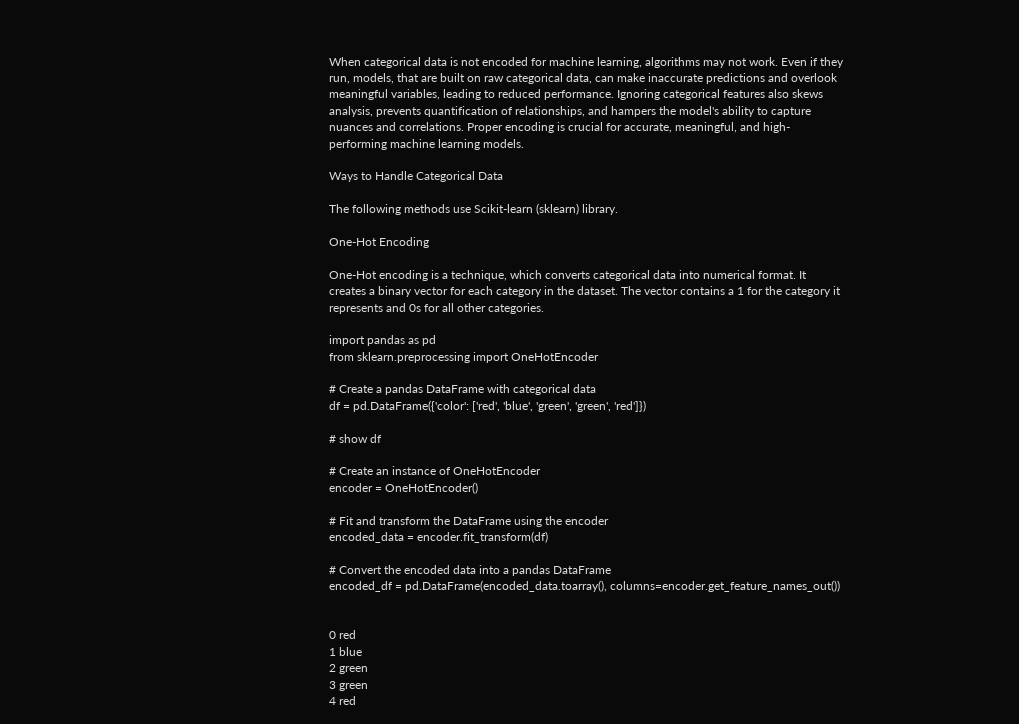When categorical data is not encoded for machine learning, algorithms may not work. Even if they run, models, that are built on raw categorical data, can make inaccurate predictions and overlook meaningful variables, leading to reduced performance. Ignoring categorical features also skews analysis, prevents quantification of relationships, and hampers the model's ability to capture nuances and correlations. Proper encoding is crucial for accurate, meaningful, and high-performing machine learning models.

Ways to Handle Categorical Data

The following methods use Scikit-learn (sklearn) library.

One-Hot Encoding

One-Hot encoding is a technique, which converts categorical data into numerical format. It creates a binary vector for each category in the dataset. The vector contains a 1 for the category it represents and 0s for all other categories.

import pandas as pd
from sklearn.preprocessing import OneHotEncoder

# Create a pandas DataFrame with categorical data
df = pd.DataFrame({'color': ['red', 'blue', 'green', 'green', 'red']})

# show df

# Create an instance of OneHotEncoder
encoder = OneHotEncoder()

# Fit and transform the DataFrame using the encoder
encoded_data = encoder.fit_transform(df)

# Convert the encoded data into a pandas DataFrame
encoded_df = pd.DataFrame(encoded_data.toarray(), columns=encoder.get_feature_names_out())


0 red
1 blue
2 green
3 green
4 red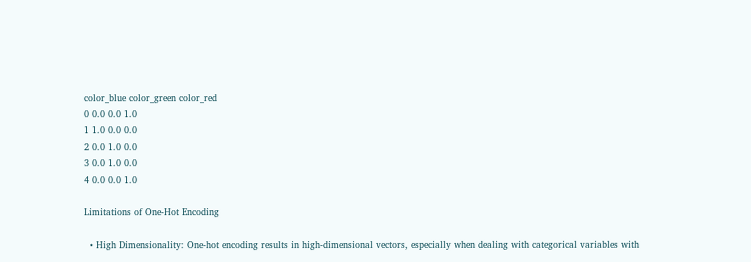color_blue color_green color_red
0 0.0 0.0 1.0
1 1.0 0.0 0.0
2 0.0 1.0 0.0
3 0.0 1.0 0.0
4 0.0 0.0 1.0

Limitations of One-Hot Encoding

  • High Dimensionality: One-hot encoding results in high-dimensional vectors, especially when dealing with categorical variables with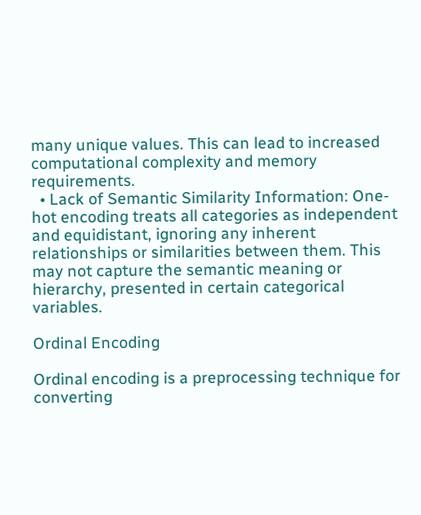many unique values. This can lead to increased computational complexity and memory requirements.
  • Lack of Semantic Similarity Information: One-hot encoding treats all categories as independent and equidistant, ignoring any inherent relationships or similarities between them. This may not capture the semantic meaning or hierarchy, presented in certain categorical variables.

Ordinal Encoding

Ordinal encoding is a preprocessing technique for converting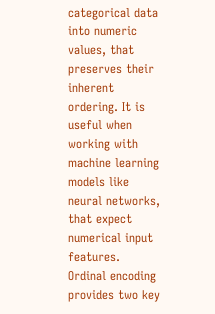categorical data into numeric values, that preserves their inherent ordering. It is useful when working with machine learning models like neural networks, that expect numerical input features. Ordinal encoding provides two key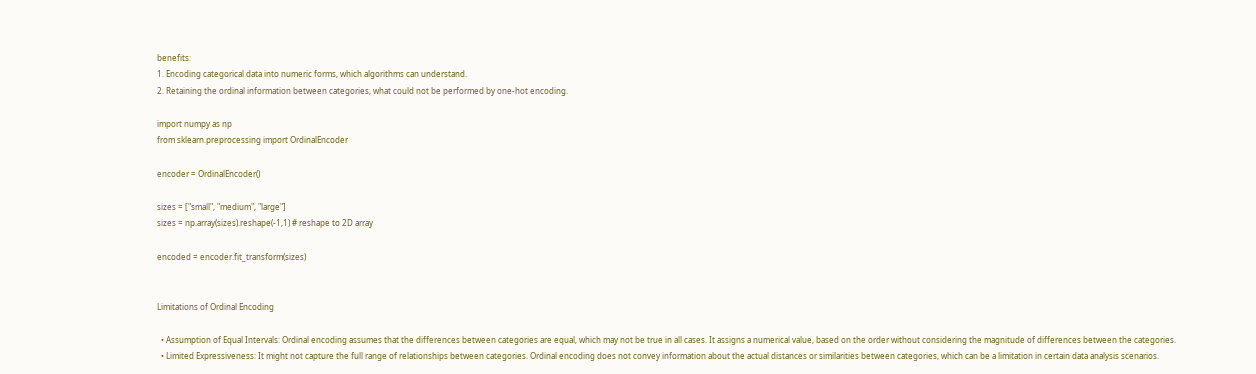benefits:
1. Encoding categorical data into numeric forms, which algorithms can understand.
2. Retaining the ordinal information between categories, what could not be performed by one-hot encoding.

import numpy as np
from sklearn.preprocessing import OrdinalEncoder

encoder = OrdinalEncoder()

sizes = ["small", "medium", "large"]
sizes = np.array(sizes).reshape(-1,1) # reshape to 2D array

encoded = encoder.fit_transform(sizes)


Limitations of Ordinal Encoding

  • Assumption of Equal Intervals: Ordinal encoding assumes that the differences between categories are equal, which may not be true in all cases. It assigns a numerical value, based on the order without considering the magnitude of differences between the categories.
  • Limited Expressiveness: It might not capture the full range of relationships between categories. Ordinal encoding does not convey information about the actual distances or similarities between categories, which can be a limitation in certain data analysis scenarios.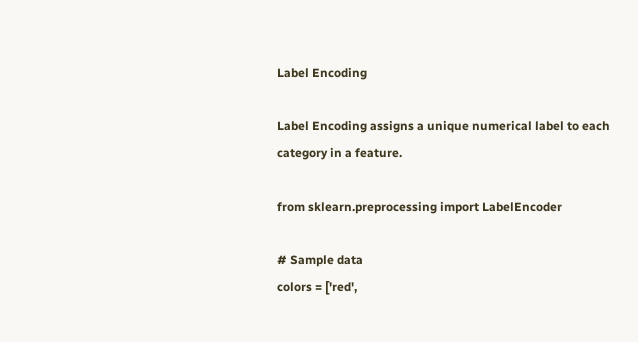Label Encoding

Label Encoding assigns a unique numerical label to each category in a feature.

from sklearn.preprocessing import LabelEncoder

# Sample data
colors = ['red',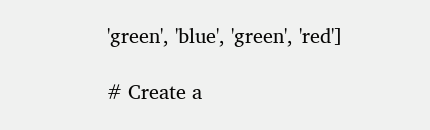'green', 'blue', 'green', 'red']

# Create a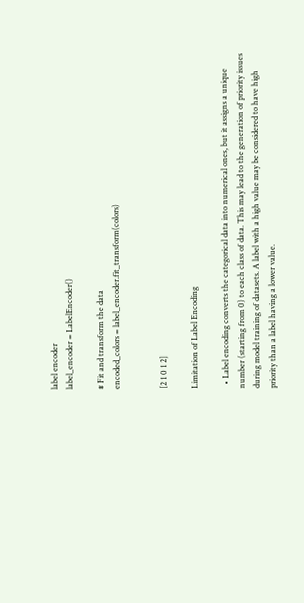label encoder
label_encoder = LabelEncoder()

# Fit and transform the data
encoded_colors = label_encoder.fit_transform(colors)


[2 1 0 1 2]

Limitation of Label Encoding

  • Label encoding converts the categorical data into numerical ones, but it assigns a unique number (starting from 0) to each class of data. This may lead to the generation of priority issues during model training of datasets. A label with a high value may be considered to have high priority than a label having a lower value.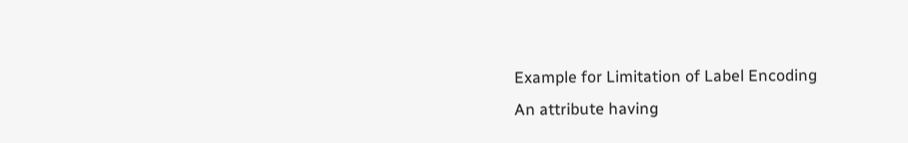Example for Limitation of Label Encoding
An attribute having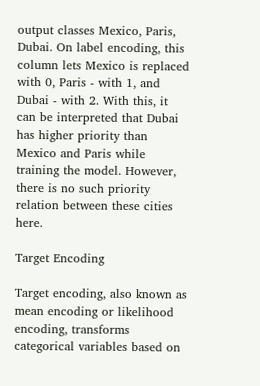output classes Mexico, Paris, Dubai. On label encoding, this column lets Mexico is replaced with 0, Paris - with 1, and Dubai - with 2. With this, it can be interpreted that Dubai has higher priority than Mexico and Paris while training the model. However, there is no such priority relation between these cities here.

Target Encoding

Target encoding, also known as mean encoding or likelihood encoding, transforms categorical variables based on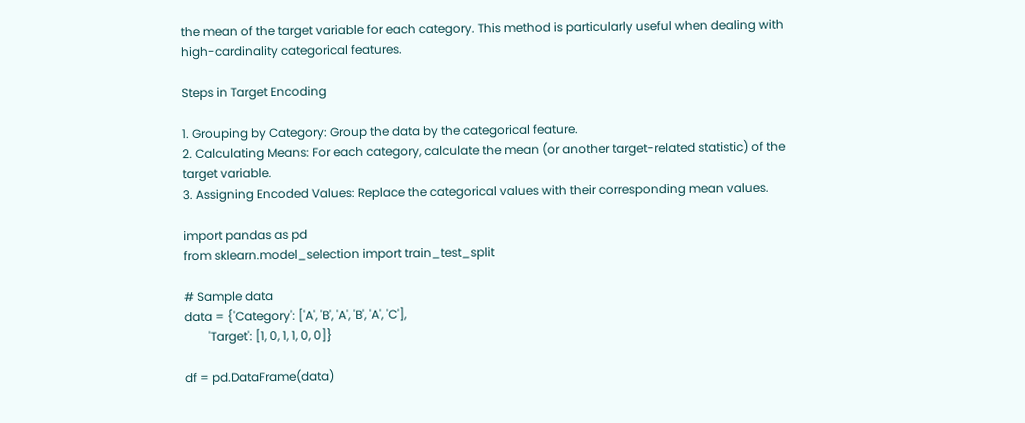the mean of the target variable for each category. This method is particularly useful when dealing with high-cardinality categorical features.

Steps in Target Encoding

1. Grouping by Category: Group the data by the categorical feature.
2. Calculating Means: For each category, calculate the mean (or another target-related statistic) of the target variable.
3. Assigning Encoded Values: Replace the categorical values with their corresponding mean values.

import pandas as pd
from sklearn.model_selection import train_test_split

# Sample data
data = {'Category': ['A', 'B', 'A', 'B', 'A', 'C'],
        'Target': [1, 0, 1, 1, 0, 0]}

df = pd.DataFrame(data)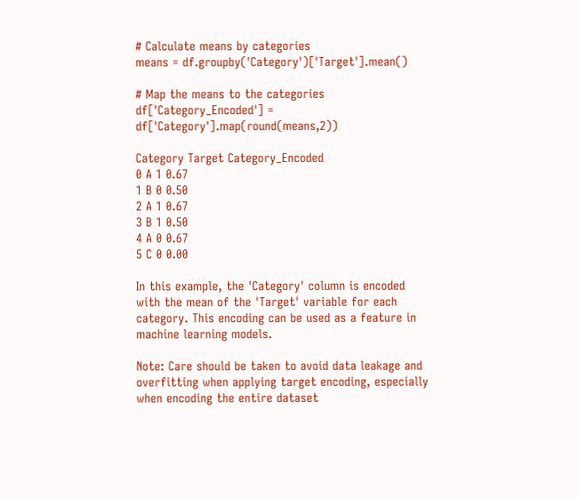# Calculate means by categories
means = df.groupby('Category')['Target'].mean()

# Map the means to the categories
df['Category_Encoded'] = df['Category'].map(round(means,2))

Category Target Category_Encoded
0 A 1 0.67
1 B 0 0.50
2 A 1 0.67
3 B 1 0.50
4 A 0 0.67
5 C 0 0.00

In this example, the 'Category' column is encoded with the mean of the 'Target' variable for each category. This encoding can be used as a feature in machine learning models.

Note: Care should be taken to avoid data leakage and overfitting when applying target encoding, especially when encoding the entire dataset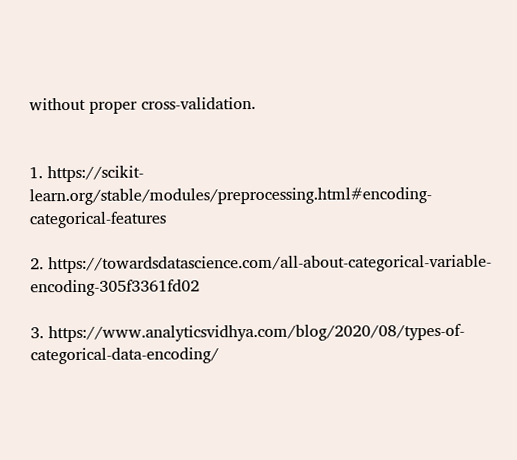without proper cross-validation.


1. https://scikit-learn.org/stable/modules/preprocessing.html#encoding-categorical-features

2. https://towardsdatascience.com/all-about-categorical-variable-encoding-305f3361fd02

3. https://www.analyticsvidhya.com/blog/2020/08/types-of-categorical-data-encoding/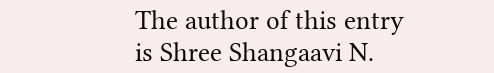The author of this entry is Shree Shangaavi N.